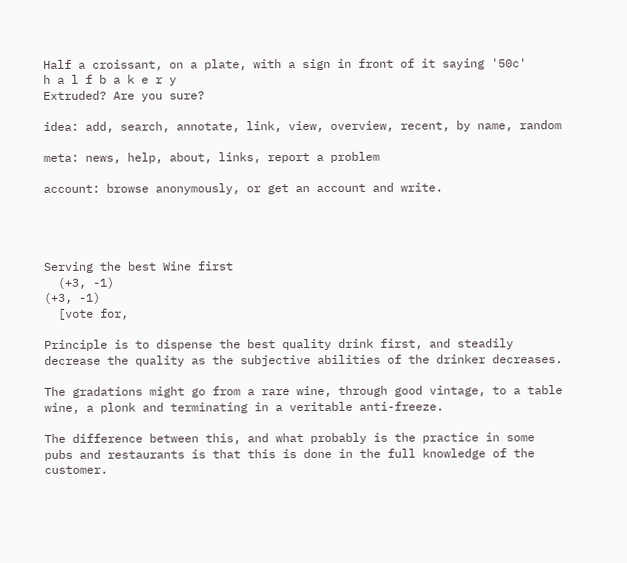Half a croissant, on a plate, with a sign in front of it saying '50c'
h a l f b a k e r y
Extruded? Are you sure?

idea: add, search, annotate, link, view, overview, recent, by name, random

meta: news, help, about, links, report a problem

account: browse anonymously, or get an account and write.




Serving the best Wine first
  (+3, -1)
(+3, -1)
  [vote for,

Principle is to dispense the best quality drink first, and steadily decrease the quality as the subjective abilities of the drinker decreases.

The gradations might go from a rare wine, through good vintage, to a table wine, a plonk and terminating in a veritable anti-freeze.

The difference between this, and what probably is the practice in some pubs and restaurants is that this is done in the full knowledge of the customer.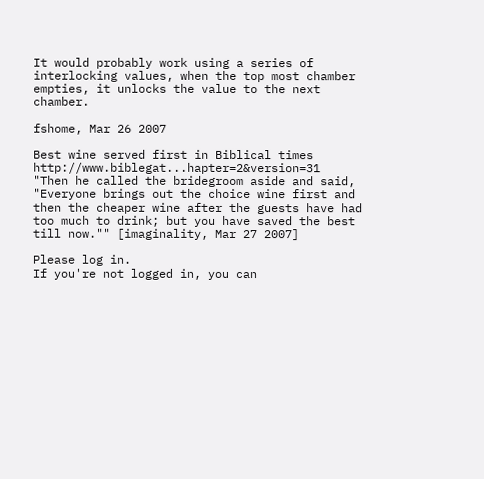It would probably work using a series of interlocking values, when the top most chamber empties, it unlocks the value to the next chamber.

fshome, Mar 26 2007

Best wine served first in Biblical times http://www.biblegat...hapter=2&version=31
"Then he called the bridegroom aside and said, "Everyone brings out the choice wine first and then the cheaper wine after the guests have had too much to drink; but you have saved the best till now."" [imaginality, Mar 27 2007]

Please log in.
If you're not logged in, you can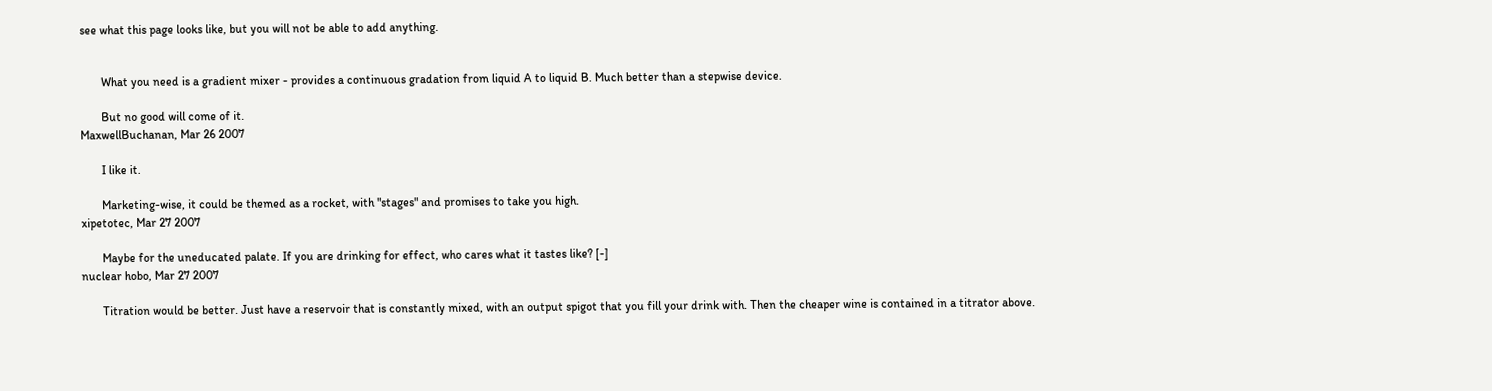see what this page looks like, but you will not be able to add anything.


       What you need is a gradient mixer - provides a continuous gradation from liquid A to liquid B. Much better than a stepwise device.

       But no good will come of it.
MaxwellBuchanan, Mar 26 2007

       I like it.

       Marketing-wise, it could be themed as a rocket, with "stages" and promises to take you high.
xipetotec, Mar 27 2007

       Maybe for the uneducated palate. If you are drinking for effect, who cares what it tastes like? [-]
nuclear hobo, Mar 27 2007

       Titration would be better. Just have a reservoir that is constantly mixed, with an output spigot that you fill your drink with. Then the cheaper wine is contained in a titrator above.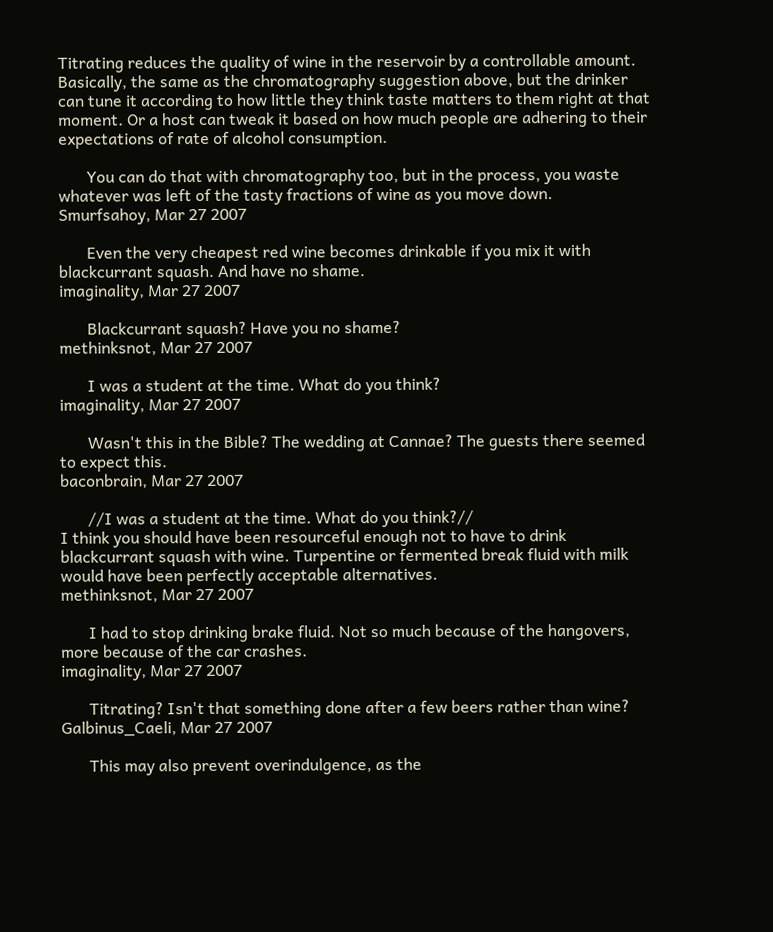Titrating reduces the quality of wine in the reservoir by a controllable amount. Basically, the same as the chromatography suggestion above, but the drinker can tune it according to how little they think taste matters to them right at that moment. Or a host can tweak it based on how much people are adhering to their expectations of rate of alcohol consumption.

       You can do that with chromatography too, but in the process, you waste whatever was left of the tasty fractions of wine as you move down.
Smurfsahoy, Mar 27 2007

       Even the very cheapest red wine becomes drinkable if you mix it with blackcurrant squash. And have no shame.
imaginality, Mar 27 2007

       Blackcurrant squash? Have you no shame?
methinksnot, Mar 27 2007

       I was a student at the time. What do you think?
imaginality, Mar 27 2007

       Wasn't this in the Bible? The wedding at Cannae? The guests there seemed to expect this.
baconbrain, Mar 27 2007

       //I was a student at the time. What do you think?//
I think you should have been resourceful enough not to have to drink blackcurrant squash with wine. Turpentine or fermented break fluid with milk would have been perfectly acceptable alternatives.
methinksnot, Mar 27 2007

       I had to stop drinking brake fluid. Not so much because of the hangovers, more because of the car crashes.
imaginality, Mar 27 2007

       Titrating? Isn't that something done after a few beers rather than wine?
Galbinus_Caeli, Mar 27 2007

       This may also prevent overindulgence, as the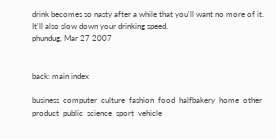drink becomes so nasty after a while that you'll want no more of it. It'll also slow down your drinking speed.
phundug, Mar 27 2007


back: main index

business  computer  culture  fashion  food  halfbakery  home  other  product  public  science  sport  vehicle